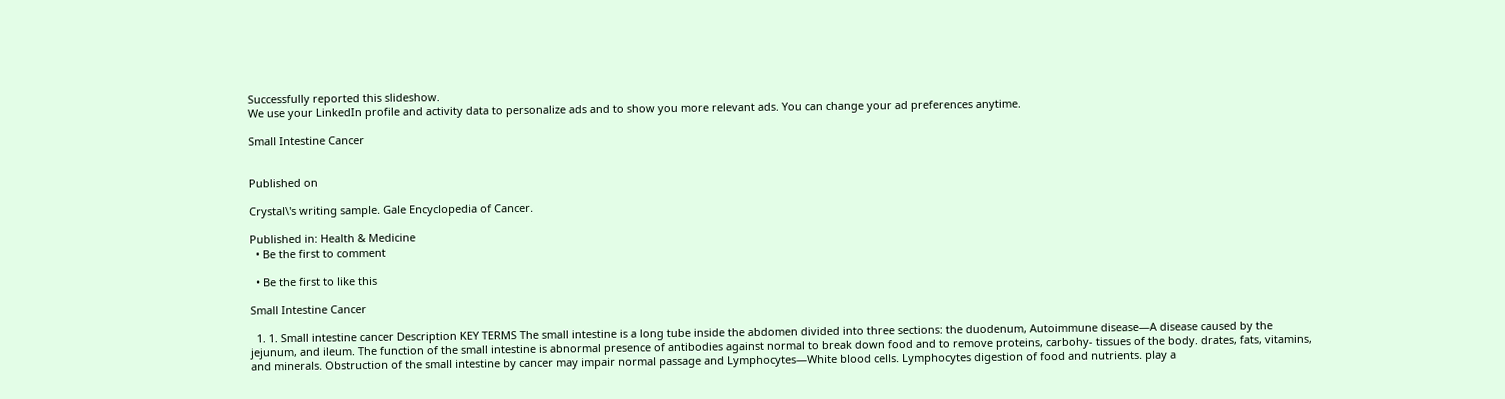Successfully reported this slideshow.
We use your LinkedIn profile and activity data to personalize ads and to show you more relevant ads. You can change your ad preferences anytime.

Small Intestine Cancer


Published on

Crystal\'s writing sample. Gale Encyclopedia of Cancer.

Published in: Health & Medicine
  • Be the first to comment

  • Be the first to like this

Small Intestine Cancer

  1. 1. Small intestine cancer Description KEY TERMS The small intestine is a long tube inside the abdomen divided into three sections: the duodenum, Autoimmune disease—A disease caused by the jejunum, and ileum. The function of the small intestine is abnormal presence of antibodies against normal to break down food and to remove proteins, carbohy- tissues of the body. drates, fats, vitamins, and minerals. Obstruction of the small intestine by cancer may impair normal passage and Lymphocytes—White blood cells. Lymphocytes digestion of food and nutrients. play a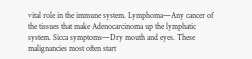vital role in the immune system. Lymphoma—Any cancer of the tissues that make Adenocarcinoma up the lymphatic system. Sicca symptoms—Dry mouth and eyes. These malignancies most often start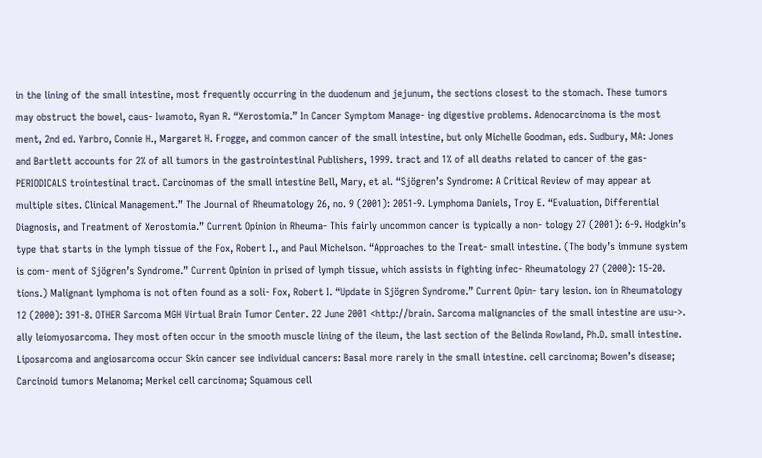in the lining of the small intestine, most frequently occurring in the duodenum and jejunum, the sections closest to the stomach. These tumors may obstruct the bowel, caus- Iwamoto, Ryan R. “Xerostomia.” In Cancer Symptom Manage- ing digestive problems. Adenocarcinoma is the most ment, 2nd ed. Yarbro, Connie H., Margaret H. Frogge, and common cancer of the small intestine, but only Michelle Goodman, eds. Sudbury, MA: Jones and Bartlett accounts for 2% of all tumors in the gastrointestinal Publishers, 1999. tract and 1% of all deaths related to cancer of the gas- PERIODICALS trointestinal tract. Carcinomas of the small intestine Bell, Mary, et al. “Sjögren’s Syndrome: A Critical Review of may appear at multiple sites. Clinical Management.” The Journal of Rheumatology 26, no. 9 (2001): 2051-9. Lymphoma Daniels, Troy E. “Evaluation, Differential Diagnosis, and Treatment of Xerostomia.” Current Opinion in Rheuma- This fairly uncommon cancer is typically a non- tology 27 (2001): 6-9. Hodgkin’s type that starts in the lymph tissue of the Fox, Robert I., and Paul Michelson. “Approaches to the Treat- small intestine. (The body’s immune system is com- ment of Sjögren’s Syndrome.” Current Opinion in prised of lymph tissue, which assists in fighting infec- Rheumatology 27 (2000): 15-20. tions.) Malignant lymphoma is not often found as a soli- Fox, Robert I. “Update in Sjögren Syndrome.” Current Opin- tary lesion. ion in Rheumatology 12 (2000): 391-8. OTHER Sarcoma MGH Virtual Brain Tumor Center. 22 June 2001 <http://brain. Sarcoma malignancies of the small intestine are usu->. ally leiomyosarcoma. They most often occur in the smooth muscle lining of the ileum, the last section of the Belinda Rowland, Ph.D. small intestine. Liposarcoma and angiosarcoma occur Skin cancer see individual cancers: Basal more rarely in the small intestine. cell carcinoma; Bowen’s disease; Carcinoid tumors Melanoma; Merkel cell carcinoma; Squamous cell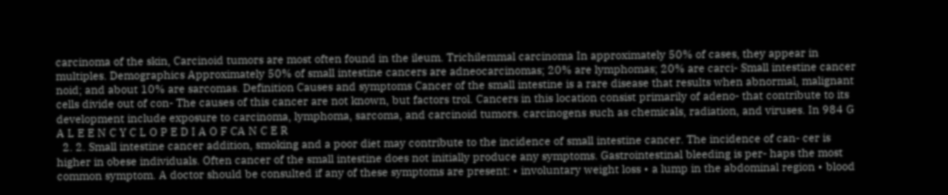carcinoma of the skin, Carcinoid tumors are most often found in the ileum. Trichilemmal carcinoma In approximately 50% of cases, they appear in multiples. Demographics Approximately 50% of small intestine cancers are adneocarcinomas; 20% are lymphomas; 20% are carci- Small intestine cancer noid; and about 10% are sarcomas. Definition Causes and symptoms Cancer of the small intestine is a rare disease that results when abnormal, malignant cells divide out of con- The causes of this cancer are not known, but factors trol. Cancers in this location consist primarily of adeno- that contribute to its development include exposure to carcinoma, lymphoma, sarcoma, and carcinoid tumors. carcinogens such as chemicals, radiation, and viruses. In 984 G A L E E N C Y C L O P E D I A O F CA N C E R
  2. 2. Small intestine cancer addition, smoking and a poor diet may contribute to the incidence of small intestine cancer. The incidence of can- cer is higher in obese individuals. Often cancer of the small intestine does not initially produce any symptoms. Gastrointestinal bleeding is per- haps the most common symptom. A doctor should be consulted if any of these symptoms are present: • involuntary weight loss • a lump in the abdominal region • blood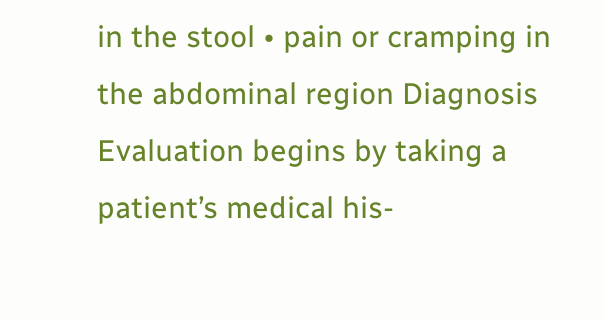in the stool • pain or cramping in the abdominal region Diagnosis Evaluation begins by taking a patient’s medical his-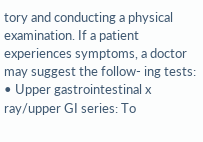tory and conducting a physical examination. If a patient experiences symptoms, a doctor may suggest the follow- ing tests: • Upper gastrointestinal x ray/upper GI series: To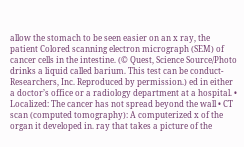allow the stomach to be seen easier on an x ray, the patient Colored scanning electron micrograph (SEM) of cancer cells in the intestine. (© Quest, Science Source/Photo drinks a liquid called barium. This test can be conduct- Researchers, Inc. Reproduced by permission.) ed in either a doctor’s office or a radiology department at a hospital. • Localized: The cancer has not spread beyond the wall • CT scan (computed tomography): A computerized x of the organ it developed in. ray that takes a picture of the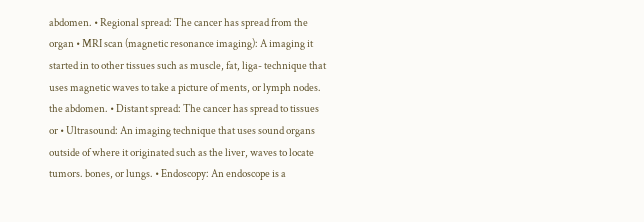abdomen. • Regional spread: The cancer has spread from the organ • MRI scan (magnetic resonance imaging): A imaging it started in to other tissues such as muscle, fat, liga- technique that uses magnetic waves to take a picture of ments, or lymph nodes. the abdomen. • Distant spread: The cancer has spread to tissues or • Ultrasound: An imaging technique that uses sound organs outside of where it originated such as the liver, waves to locate tumors. bones, or lungs. • Endoscopy: An endoscope is a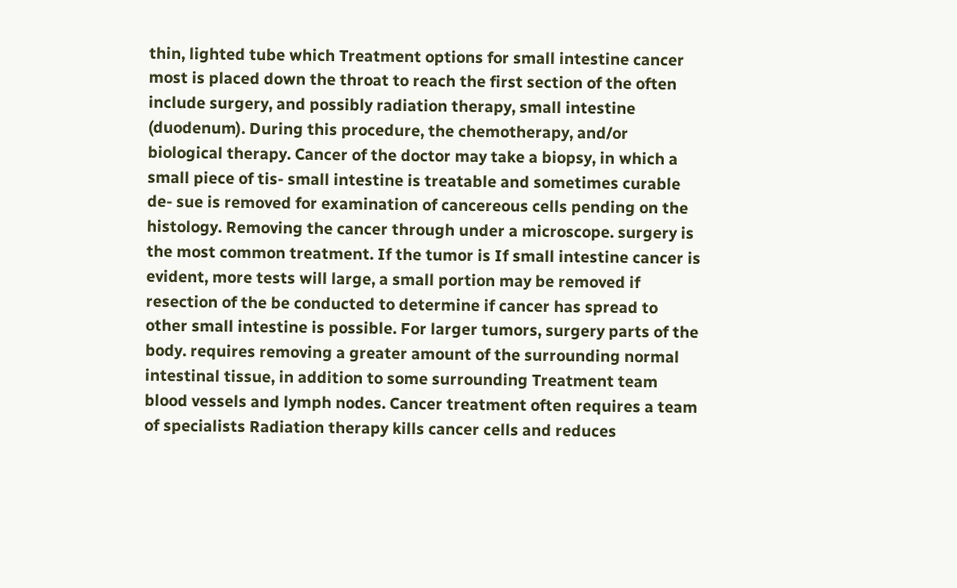thin, lighted tube which Treatment options for small intestine cancer most is placed down the throat to reach the first section of the often include surgery, and possibly radiation therapy, small intestine (duodenum). During this procedure, the chemotherapy, and/or biological therapy. Cancer of the doctor may take a biopsy, in which a small piece of tis- small intestine is treatable and sometimes curable de- sue is removed for examination of cancereous cells pending on the histology. Removing the cancer through under a microscope. surgery is the most common treatment. If the tumor is If small intestine cancer is evident, more tests will large, a small portion may be removed if resection of the be conducted to determine if cancer has spread to other small intestine is possible. For larger tumors, surgery parts of the body. requires removing a greater amount of the surrounding normal intestinal tissue, in addition to some surrounding Treatment team blood vessels and lymph nodes. Cancer treatment often requires a team of specialists Radiation therapy kills cancer cells and reduces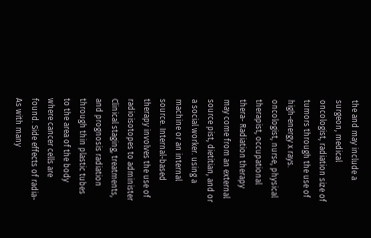the and may include a surgeon, medical oncologist, radiation size of tumors through the use of high-energy x rays. oncologist, nurse, physical therapist, occupational thera- Radiation therapy may come from an external source pist, dietitian, and or a social worker. using a machine or an internal source. Internal-based therapy involves the use of radioisotopes to administer Clinical staging, treatments, and prognosis radiation through thin plastic tubes to the area of the body where cancer cells are found. Side effects of radia- As with many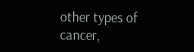other types of cancer,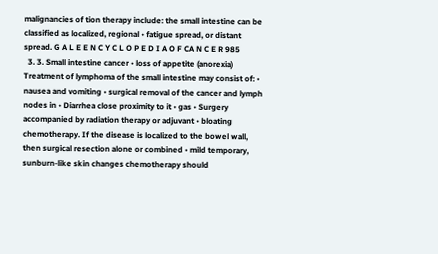malignancies of tion therapy include: the small intestine can be classified as localized, regional • fatigue spread, or distant spread. G A L E E N C Y C L O P E D I A O F CA N C E R 985
  3. 3. Small intestine cancer • loss of appetite (anorexia) Treatment of lymphoma of the small intestine may consist of: • nausea and vomiting • surgical removal of the cancer and lymph nodes in • Diarrhea close proximity to it • gas • Surgery accompanied by radiation therapy or adjuvant • bloating chemotherapy. If the disease is localized to the bowel wall, then surgical resection alone or combined • mild temporary, sunburn-like skin changes chemotherapy should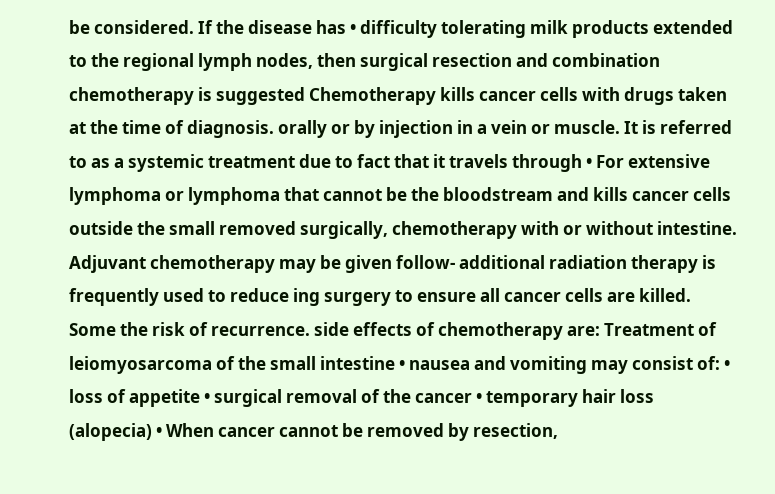be considered. If the disease has • difficulty tolerating milk products extended to the regional lymph nodes, then surgical resection and combination chemotherapy is suggested Chemotherapy kills cancer cells with drugs taken at the time of diagnosis. orally or by injection in a vein or muscle. It is referred to as a systemic treatment due to fact that it travels through • For extensive lymphoma or lymphoma that cannot be the bloodstream and kills cancer cells outside the small removed surgically, chemotherapy with or without intestine. Adjuvant chemotherapy may be given follow- additional radiation therapy is frequently used to reduce ing surgery to ensure all cancer cells are killed. Some the risk of recurrence. side effects of chemotherapy are: Treatment of leiomyosarcoma of the small intestine • nausea and vomiting may consist of: • loss of appetite • surgical removal of the cancer • temporary hair loss (alopecia) • When cancer cannot be removed by resection,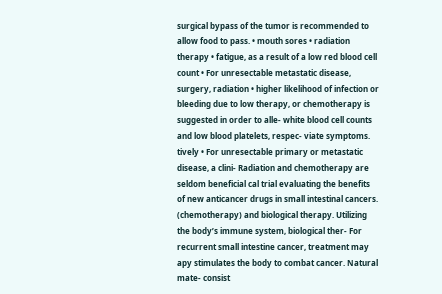surgical bypass of the tumor is recommended to allow food to pass. • mouth sores • radiation therapy • fatigue, as a result of a low red blood cell count • For unresectable metastatic disease, surgery, radiation • higher likelihood of infection or bleeding due to low therapy, or chemotherapy is suggested in order to alle- white blood cell counts and low blood platelets, respec- viate symptoms. tively • For unresectable primary or metastatic disease, a clini- Radiation and chemotherapy are seldom beneficial cal trial evaluating the benefits of new anticancer drugs in small intestinal cancers. (chemotherapy) and biological therapy. Utilizing the body’s immune system, biological ther- For recurrent small intestine cancer, treatment may apy stimulates the body to combat cancer. Natural mate- consist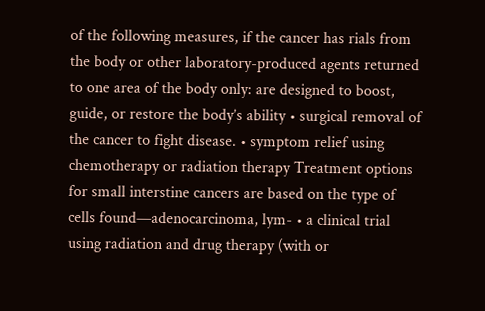of the following measures, if the cancer has rials from the body or other laboratory-produced agents returned to one area of the body only: are designed to boost, guide, or restore the body’s ability • surgical removal of the cancer to fight disease. • symptom relief using chemotherapy or radiation therapy Treatment options for small interstine cancers are based on the type of cells found—adenocarcinoma, lym- • a clinical trial using radiation and drug therapy (with or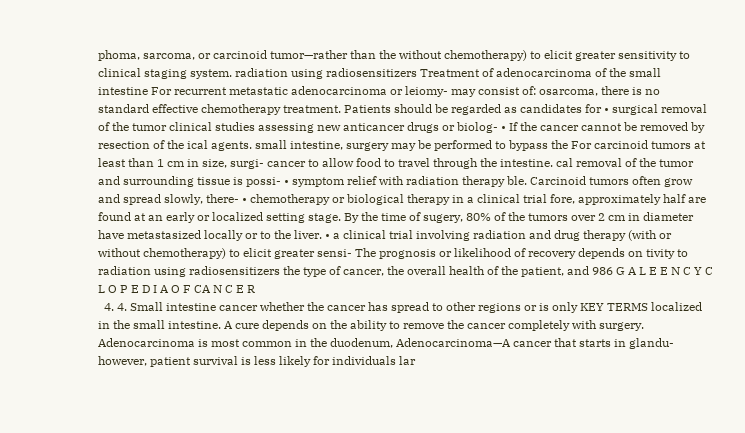phoma, sarcoma, or carcinoid tumor—rather than the without chemotherapy) to elicit greater sensitivity to clinical staging system. radiation using radiosensitizers Treatment of adenocarcinoma of the small intestine For recurrent metastatic adenocarcinoma or leiomy- may consist of: osarcoma, there is no standard effective chemotherapy treatment. Patients should be regarded as candidates for • surgical removal of the tumor clinical studies assessing new anticancer drugs or biolog- • If the cancer cannot be removed by resection of the ical agents. small intestine, surgery may be performed to bypass the For carcinoid tumors at least than 1 cm in size, surgi- cancer to allow food to travel through the intestine. cal removal of the tumor and surrounding tissue is possi- • symptom relief with radiation therapy ble. Carcinoid tumors often grow and spread slowly, there- • chemotherapy or biological therapy in a clinical trial fore, approximately half are found at an early or localized setting stage. By the time of sugery, 80% of the tumors over 2 cm in diameter have metastasized locally or to the liver. • a clinical trial involving radiation and drug therapy (with or without chemotherapy) to elicit greater sensi- The prognosis or likelihood of recovery depends on tivity to radiation using radiosensitizers the type of cancer, the overall health of the patient, and 986 G A L E E N C Y C L O P E D I A O F CA N C E R
  4. 4. Small intestine cancer whether the cancer has spread to other regions or is only KEY TERMS localized in the small intestine. A cure depends on the ability to remove the cancer completely with surgery. Adenocarcinoma is most common in the duodenum, Adenocarcinoma—A cancer that starts in glandu- however, patient survival is less likely for individuals lar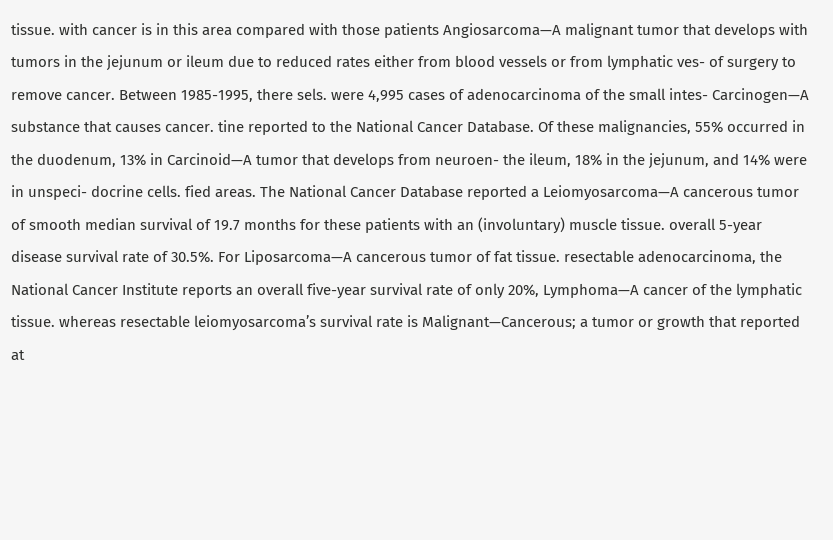tissue. with cancer is in this area compared with those patients Angiosarcoma—A malignant tumor that develops with tumors in the jejunum or ileum due to reduced rates either from blood vessels or from lymphatic ves- of surgery to remove cancer. Between 1985-1995, there sels. were 4,995 cases of adenocarcinoma of the small intes- Carcinogen—A substance that causes cancer. tine reported to the National Cancer Database. Of these malignancies, 55% occurred in the duodenum, 13% in Carcinoid—A tumor that develops from neuroen- the ileum, 18% in the jejunum, and 14% were in unspeci- docrine cells. fied areas. The National Cancer Database reported a Leiomyosarcoma—A cancerous tumor of smooth median survival of 19.7 months for these patients with an (involuntary) muscle tissue. overall 5-year disease survival rate of 30.5%. For Liposarcoma—A cancerous tumor of fat tissue. resectable adenocarcinoma, the National Cancer Institute reports an overall five-year survival rate of only 20%, Lymphoma—A cancer of the lymphatic tissue. whereas resectable leiomyosarcoma’s survival rate is Malignant—Cancerous; a tumor or growth that reported at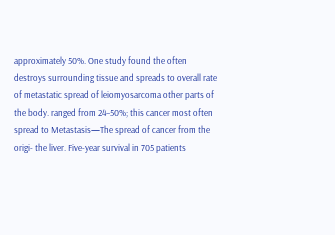approximately 50%. One study found the often destroys surrounding tissue and spreads to overall rate of metastatic spread of leiomyosarcoma other parts of the body. ranged from 24–50%; this cancer most often spread to Metastasis—The spread of cancer from the origi- the liver. Five-year survival in 705 patients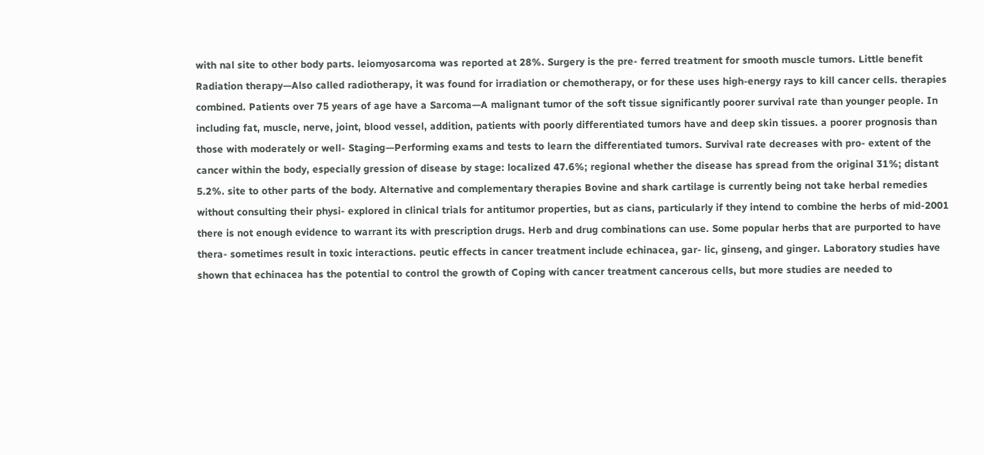with nal site to other body parts. leiomyosarcoma was reported at 28%. Surgery is the pre- ferred treatment for smooth muscle tumors. Little benefit Radiation therapy—Also called radiotherapy, it was found for irradiation or chemotherapy, or for these uses high-energy rays to kill cancer cells. therapies combined. Patients over 75 years of age have a Sarcoma—A malignant tumor of the soft tissue significantly poorer survival rate than younger people. In including fat, muscle, nerve, joint, blood vessel, addition, patients with poorly differentiated tumors have and deep skin tissues. a poorer prognosis than those with moderately or well- Staging—Performing exams and tests to learn the differentiated tumors. Survival rate decreases with pro- extent of the cancer within the body, especially gression of disease by stage: localized 47.6%; regional whether the disease has spread from the original 31%; distant 5.2%. site to other parts of the body. Alternative and complementary therapies Bovine and shark cartilage is currently being not take herbal remedies without consulting their physi- explored in clinical trials for antitumor properties, but as cians, particularly if they intend to combine the herbs of mid-2001 there is not enough evidence to warrant its with prescription drugs. Herb and drug combinations can use. Some popular herbs that are purported to have thera- sometimes result in toxic interactions. peutic effects in cancer treatment include echinacea, gar- lic, ginseng, and ginger. Laboratory studies have shown that echinacea has the potential to control the growth of Coping with cancer treatment cancerous cells, but more studies are needed to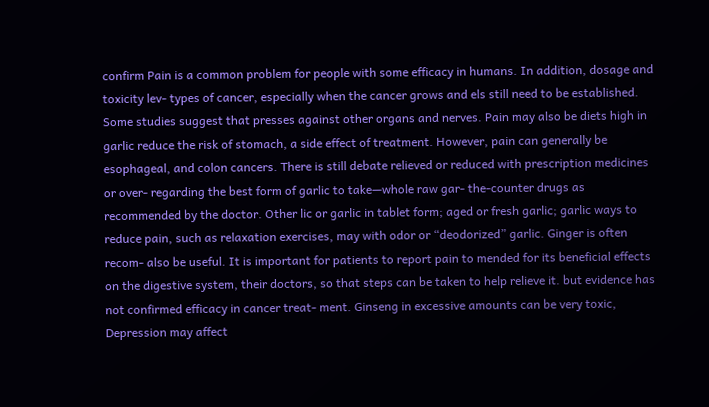confirm Pain is a common problem for people with some efficacy in humans. In addition, dosage and toxicity lev- types of cancer, especially when the cancer grows and els still need to be established. Some studies suggest that presses against other organs and nerves. Pain may also be diets high in garlic reduce the risk of stomach, a side effect of treatment. However, pain can generally be esophageal, and colon cancers. There is still debate relieved or reduced with prescription medicines or over- regarding the best form of garlic to take—whole raw gar- the-counter drugs as recommended by the doctor. Other lic or garlic in tablet form; aged or fresh garlic; garlic ways to reduce pain, such as relaxation exercises, may with odor or “deodorized” garlic. Ginger is often recom- also be useful. It is important for patients to report pain to mended for its beneficial effects on the digestive system, their doctors, so that steps can be taken to help relieve it. but evidence has not confirmed efficacy in cancer treat- ment. Ginseng in excessive amounts can be very toxic, Depression may affect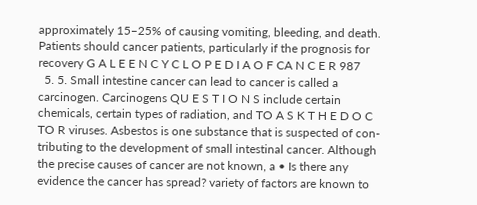approximately 15–25% of causing vomiting, bleeding, and death. Patients should cancer patients, particularly if the prognosis for recovery G A L E E N C Y C L O P E D I A O F CA N C E R 987
  5. 5. Small intestine cancer can lead to cancer is called a carcinogen. Carcinogens QU E S T I O N S include certain chemicals, certain types of radiation, and TO A S K T H E D O C TO R viruses. Asbestos is one substance that is suspected of con- tributing to the development of small intestinal cancer. Although the precise causes of cancer are not known, a • Is there any evidence the cancer has spread? variety of factors are known to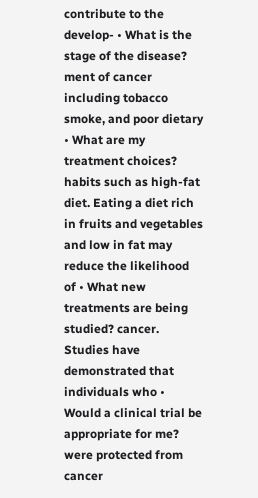contribute to the develop- • What is the stage of the disease? ment of cancer including tobacco smoke, and poor dietary • What are my treatment choices? habits such as high-fat diet. Eating a diet rich in fruits and vegetables and low in fat may reduce the likelihood of • What new treatments are being studied? cancer. Studies have demonstrated that individuals who • Would a clinical trial be appropriate for me? were protected from cancer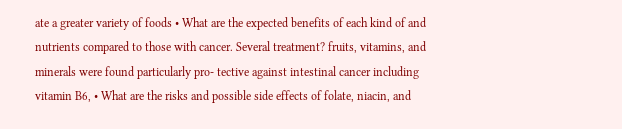ate a greater variety of foods • What are the expected benefits of each kind of and nutrients compared to those with cancer. Several treatment? fruits, vitamins, and minerals were found particularly pro- tective against intestinal cancer including vitamin B6, • What are the risks and possible side effects of folate, niacin, and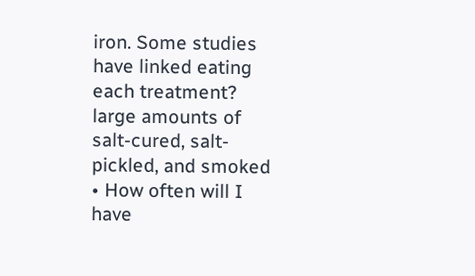iron. Some studies have linked eating each treatment? large amounts of salt-cured, salt-pickled, and smoked • How often will I have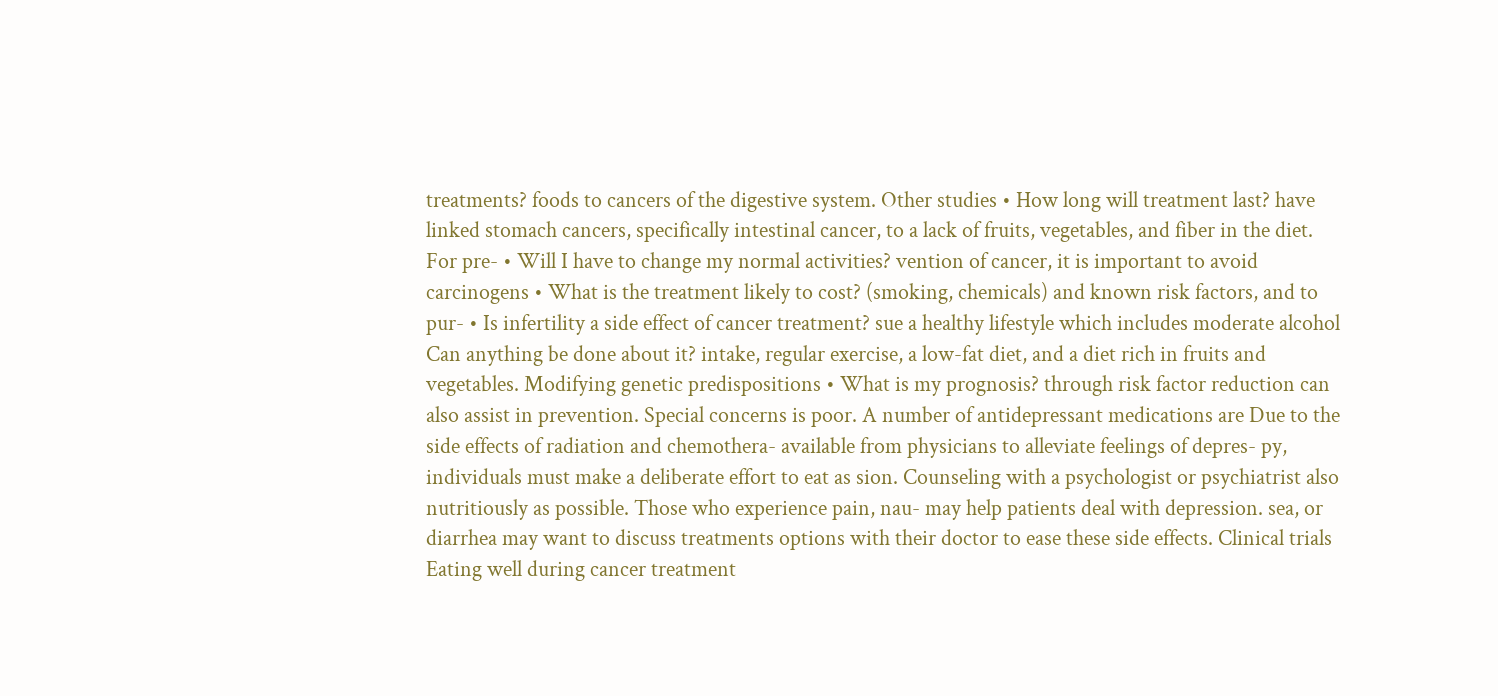treatments? foods to cancers of the digestive system. Other studies • How long will treatment last? have linked stomach cancers, specifically intestinal cancer, to a lack of fruits, vegetables, and fiber in the diet. For pre- • Will I have to change my normal activities? vention of cancer, it is important to avoid carcinogens • What is the treatment likely to cost? (smoking, chemicals) and known risk factors, and to pur- • Is infertility a side effect of cancer treatment? sue a healthy lifestyle which includes moderate alcohol Can anything be done about it? intake, regular exercise, a low-fat diet, and a diet rich in fruits and vegetables. Modifying genetic predispositions • What is my prognosis? through risk factor reduction can also assist in prevention. Special concerns is poor. A number of antidepressant medications are Due to the side effects of radiation and chemothera- available from physicians to alleviate feelings of depres- py, individuals must make a deliberate effort to eat as sion. Counseling with a psychologist or psychiatrist also nutritiously as possible. Those who experience pain, nau- may help patients deal with depression. sea, or diarrhea may want to discuss treatments options with their doctor to ease these side effects. Clinical trials Eating well during cancer treatment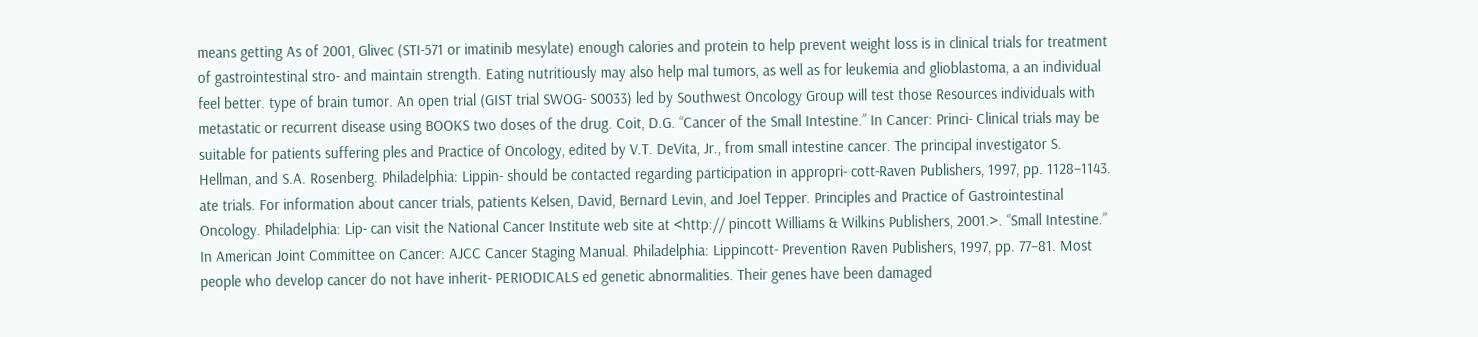means getting As of 2001, Glivec (STI-571 or imatinib mesylate) enough calories and protein to help prevent weight loss is in clinical trials for treatment of gastrointestinal stro- and maintain strength. Eating nutritiously may also help mal tumors, as well as for leukemia and glioblastoma, a an individual feel better. type of brain tumor. An open trial (GIST trial SWOG- S0033) led by Southwest Oncology Group will test those Resources individuals with metastatic or recurrent disease using BOOKS two doses of the drug. Coit, D.G. “Cancer of the Small Intestine.” In Cancer: Princi- Clinical trials may be suitable for patients suffering ples and Practice of Oncology, edited by V.T. DeVita, Jr., from small intestine cancer. The principal investigator S. Hellman, and S.A. Rosenberg. Philadelphia: Lippin- should be contacted regarding participation in appropri- cott-Raven Publishers, 1997, pp. 1128–1143. ate trials. For information about cancer trials, patients Kelsen, David, Bernard Levin, and Joel Tepper. Principles and Practice of Gastrointestinal Oncology. Philadelphia: Lip- can visit the National Cancer Institute web site at <http:// pincott Williams & Wilkins Publishers, 2001.>. “Small Intestine.” In American Joint Committee on Cancer: AJCC Cancer Staging Manual. Philadelphia: Lippincott- Prevention Raven Publishers, 1997, pp. 77–81. Most people who develop cancer do not have inherit- PERIODICALS ed genetic abnormalities. Their genes have been damaged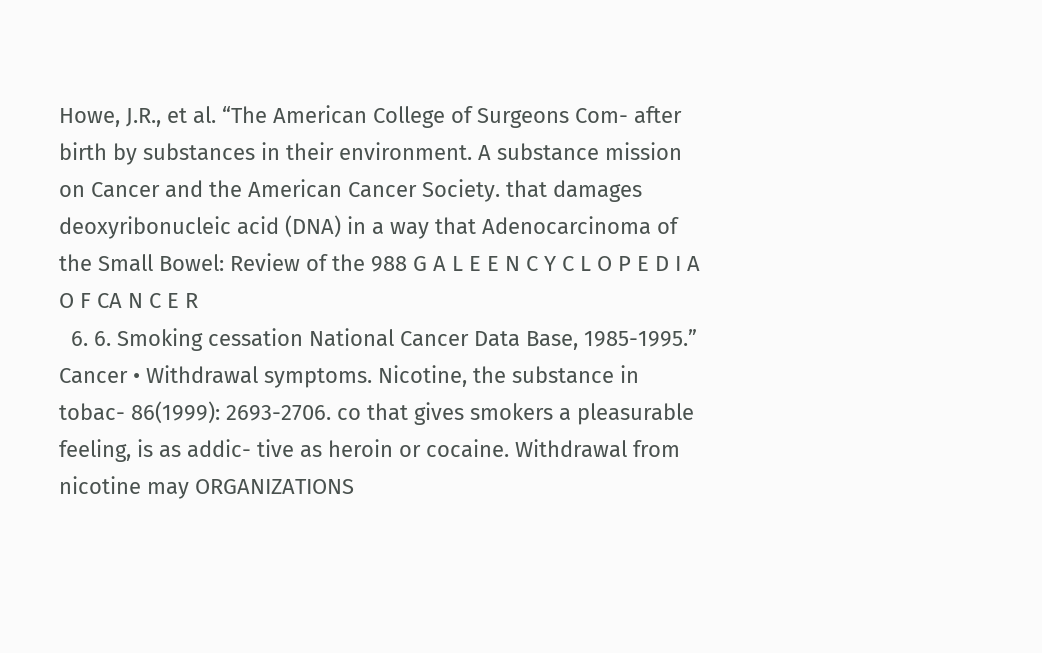Howe, J.R., et al. “The American College of Surgeons Com- after birth by substances in their environment. A substance mission on Cancer and the American Cancer Society. that damages deoxyribonucleic acid (DNA) in a way that Adenocarcinoma of the Small Bowel: Review of the 988 G A L E E N C Y C L O P E D I A O F CA N C E R
  6. 6. Smoking cessation National Cancer Data Base, 1985-1995.” Cancer • Withdrawal symptoms. Nicotine, the substance in tobac- 86(1999): 2693-2706. co that gives smokers a pleasurable feeling, is as addic- tive as heroin or cocaine. Withdrawal from nicotine may ORGANIZATIONS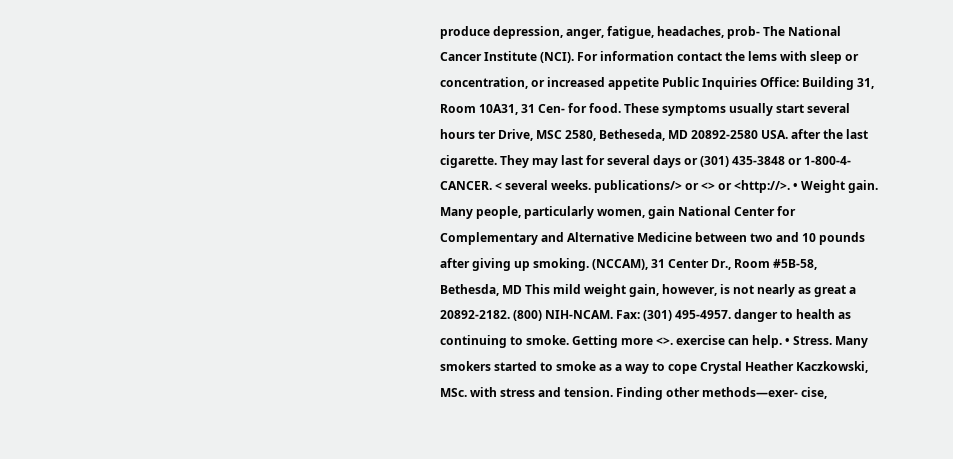produce depression, anger, fatigue, headaches, prob- The National Cancer Institute (NCI). For information contact the lems with sleep or concentration, or increased appetite Public Inquiries Office: Building 31, Room 10A31, 31 Cen- for food. These symptoms usually start several hours ter Drive, MSC 2580, Betheseda, MD 20892-2580 USA. after the last cigarette. They may last for several days or (301) 435-3848 or 1-800-4-CANCER. < several weeks. publications/> or <> or <http://>. • Weight gain. Many people, particularly women, gain National Center for Complementary and Alternative Medicine between two and 10 pounds after giving up smoking. (NCCAM), 31 Center Dr., Room #5B-58, Bethesda, MD This mild weight gain, however, is not nearly as great a 20892-2182. (800) NIH-NCAM. Fax: (301) 495-4957. danger to health as continuing to smoke. Getting more <>. exercise can help. • Stress. Many smokers started to smoke as a way to cope Crystal Heather Kaczkowski, MSc. with stress and tension. Finding other methods—exer- cise,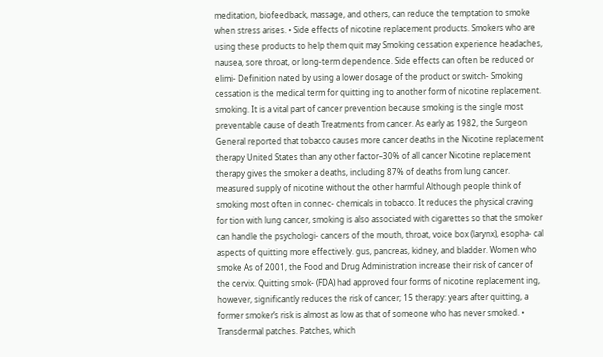meditation, biofeedback, massage, and others, can reduce the temptation to smoke when stress arises. • Side effects of nicotine replacement products. Smokers who are using these products to help them quit may Smoking cessation experience headaches, nausea, sore throat, or long-term dependence. Side effects can often be reduced or elimi- Definition nated by using a lower dosage of the product or switch- Smoking cessation is the medical term for quitting ing to another form of nicotine replacement. smoking. It is a vital part of cancer prevention because smoking is the single most preventable cause of death Treatments from cancer. As early as 1982, the Surgeon General reported that tobacco causes more cancer deaths in the Nicotine replacement therapy United States than any other factor–30% of all cancer Nicotine replacement therapy gives the smoker a deaths, including 87% of deaths from lung cancer. measured supply of nicotine without the other harmful Although people think of smoking most often in connec- chemicals in tobacco. It reduces the physical craving for tion with lung cancer, smoking is also associated with cigarettes so that the smoker can handle the psychologi- cancers of the mouth, throat, voice box (larynx), esopha- cal aspects of quitting more effectively. gus, pancreas, kidney, and bladder. Women who smoke As of 2001, the Food and Drug Administration increase their risk of cancer of the cervix. Quitting smok- (FDA) had approved four forms of nicotine replacement ing, however, significantly reduces the risk of cancer; 15 therapy: years after quitting, a former smoker’s risk is almost as low as that of someone who has never smoked. • Transdermal patches. Patches, which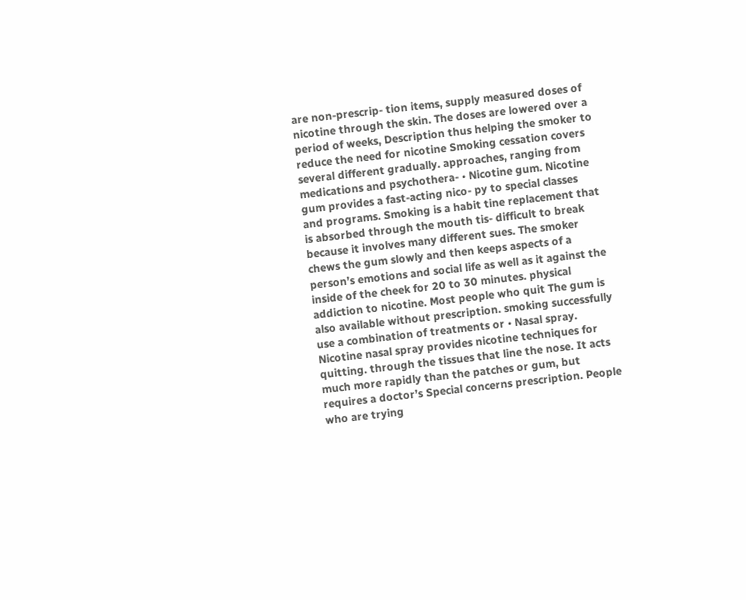are non-prescrip- tion items, supply measured doses of nicotine through the skin. The doses are lowered over a period of weeks, Description thus helping the smoker to reduce the need for nicotine Smoking cessation covers several different gradually. approaches, ranging from medications and psychothera- • Nicotine gum. Nicotine gum provides a fast-acting nico- py to special classes and programs. Smoking is a habit tine replacement that is absorbed through the mouth tis- difficult to break because it involves many different sues. The smoker chews the gum slowly and then keeps aspects of a person’s emotions and social life as well as it against the inside of the cheek for 20 to 30 minutes. physical addiction to nicotine. Most people who quit The gum is also available without prescription. smoking successfully use a combination of treatments or • Nasal spray. Nicotine nasal spray provides nicotine techniques for quitting. through the tissues that line the nose. It acts much more rapidly than the patches or gum, but requires a doctor’s Special concerns prescription. People who are trying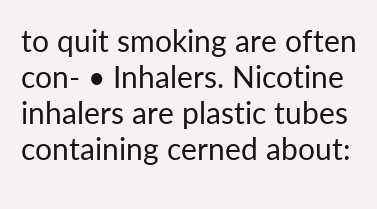to quit smoking are often con- • Inhalers. Nicotine inhalers are plastic tubes containing cerned about: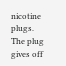nicotine plugs. The plug gives off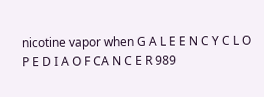nicotine vapor when G A L E E N C Y C L O P E D I A O F CA N C E R 989